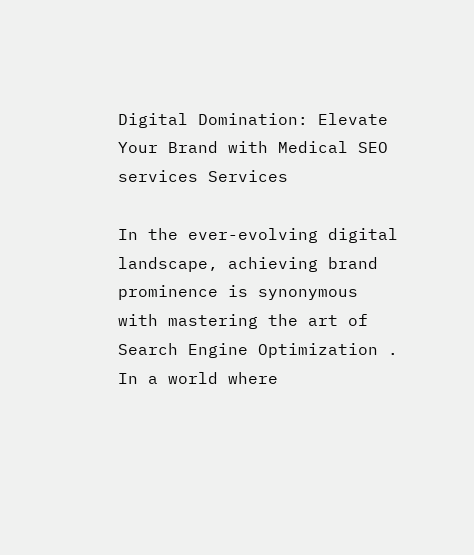Digital Domination: Elevate Your Brand with Medical SEO services Services

In the ever-evolving digital landscape, achieving brand prominence is synonymous with mastering the art of Search Engine Optimization . In a world where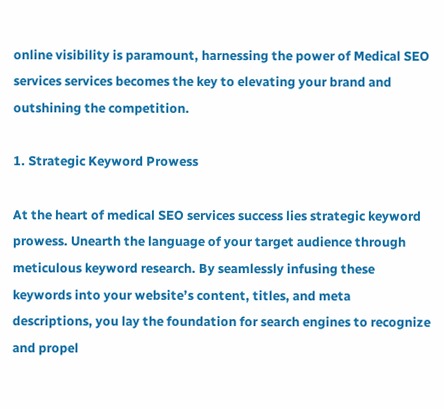online visibility is paramount, harnessing the power of Medical SEO services services becomes the key to elevating your brand and outshining the competition.

1. Strategic Keyword Prowess

At the heart of medical SEO services success lies strategic keyword prowess. Unearth the language of your target audience through meticulous keyword research. By seamlessly infusing these keywords into your website’s content, titles, and meta descriptions, you lay the foundation for search engines to recognize and propel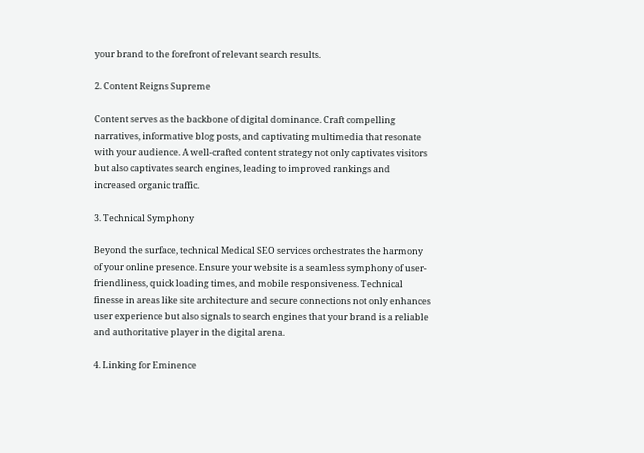your brand to the forefront of relevant search results.

2. Content Reigns Supreme

Content serves as the backbone of digital dominance. Craft compelling narratives, informative blog posts, and captivating multimedia that resonate with your audience. A well-crafted content strategy not only captivates visitors but also captivates search engines, leading to improved rankings and increased organic traffic.

3. Technical Symphony

Beyond the surface, technical Medical SEO services orchestrates the harmony of your online presence. Ensure your website is a seamless symphony of user-friendliness, quick loading times, and mobile responsiveness. Technical finesse in areas like site architecture and secure connections not only enhances user experience but also signals to search engines that your brand is a reliable and authoritative player in the digital arena.

4. Linking for Eminence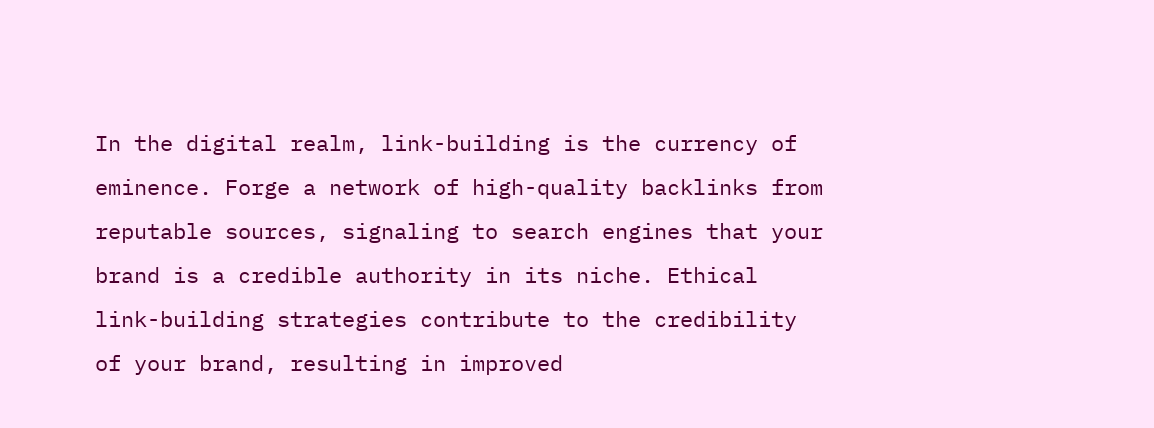In the digital realm, link-building is the currency of eminence. Forge a network of high-quality backlinks from reputable sources, signaling to search engines that your brand is a credible authority in its niche. Ethical link-building strategies contribute to the credibility of your brand, resulting in improved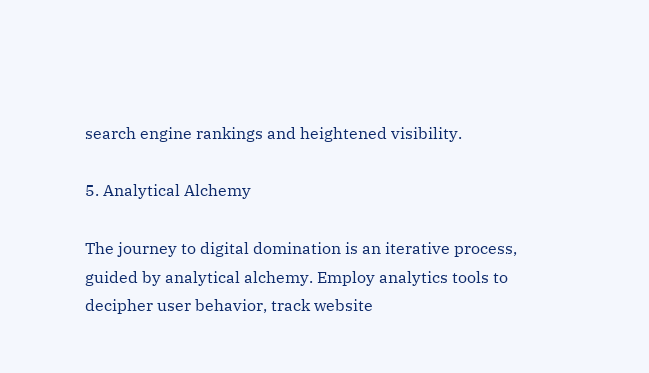search engine rankings and heightened visibility.

5. Analytical Alchemy

The journey to digital domination is an iterative process, guided by analytical alchemy. Employ analytics tools to decipher user behavior, track website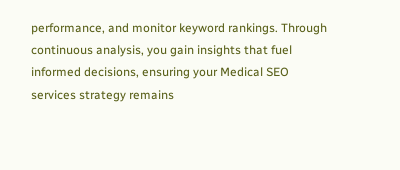performance, and monitor keyword rankings. Through continuous analysis, you gain insights that fuel informed decisions, ensuring your Medical SEO services strategy remains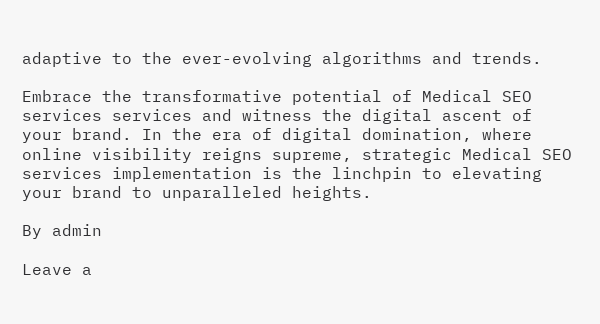adaptive to the ever-evolving algorithms and trends.

Embrace the transformative potential of Medical SEO services services and witness the digital ascent of your brand. In the era of digital domination, where online visibility reigns supreme, strategic Medical SEO services implementation is the linchpin to elevating your brand to unparalleled heights.

By admin

Leave a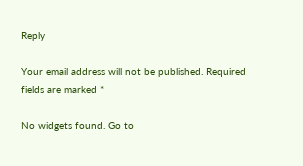Reply

Your email address will not be published. Required fields are marked *

No widgets found. Go to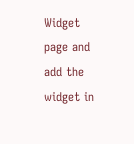Widget page and add the widget in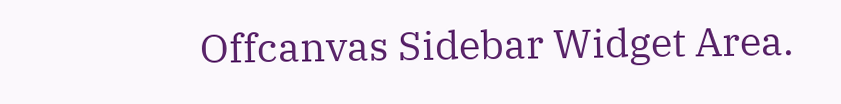Offcanvas Sidebar Widget Area.